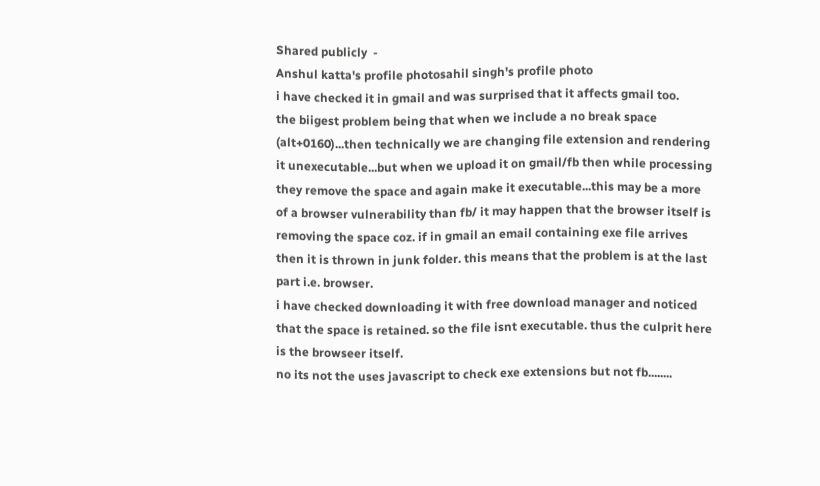Shared publicly  -
Anshul katta's profile photosahil singh's profile photo
i have checked it in gmail and was surprised that it affects gmail too.
the biigest problem being that when we include a no break space (alt+0160)...then technically we are changing file extension and rendering it unexecutable...but when we upload it on gmail/fb then while processing they remove the space and again make it executable...this may be a more of a browser vulnerability than fb/ it may happen that the browser itself is removing the space coz. if in gmail an email containing exe file arrives then it is thrown in junk folder. this means that the problem is at the last part i.e. browser.
i have checked downloading it with free download manager and noticed that the space is retained. so the file isnt executable. thus the culprit here is the browseer itself.
no its not the uses javascript to check exe extensions but not fb........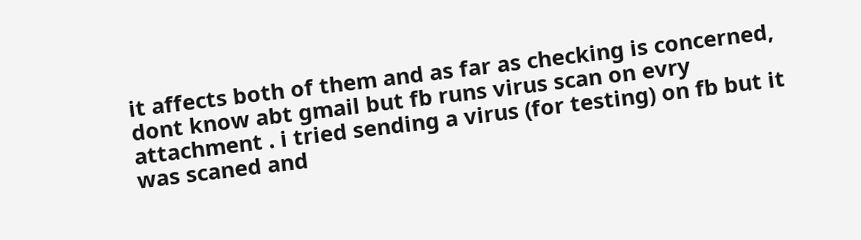it affects both of them and as far as checking is concerned, dont know abt gmail but fb runs virus scan on evry attachment . i tried sending a virus (for testing) on fb but it was scaned and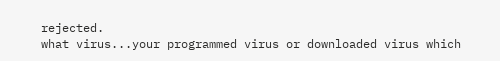rejected.
what virus...your programmed virus or downloaded virus which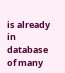is already in database of many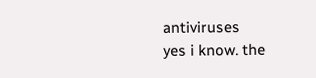antiviruses
yes i know. the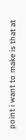point i want to make is that at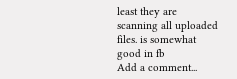least they are scanning all uploaded files. is somewhat good in fb
Add a comment...